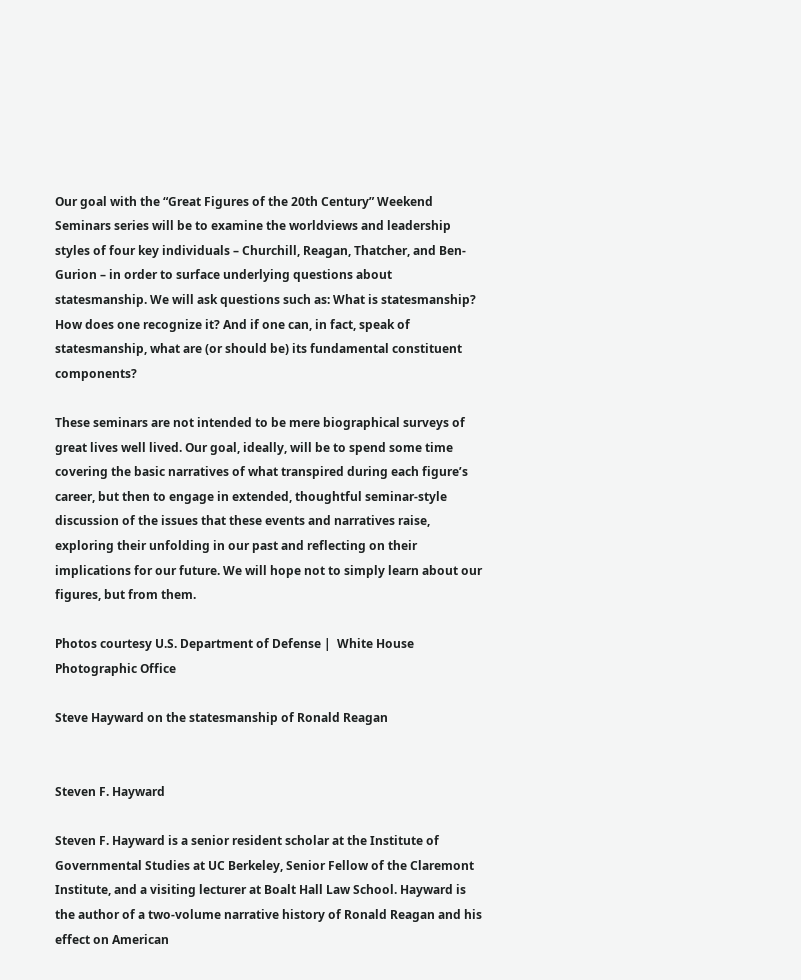Our goal with the “Great Figures of the 20th Century” Weekend Seminars series will be to examine the worldviews and leadership styles of four key individuals – Churchill, Reagan, Thatcher, and Ben-Gurion – in order to surface underlying questions about statesmanship. We will ask questions such as: What is statesmanship? How does one recognize it? And if one can, in fact, speak of statesmanship, what are (or should be) its fundamental constituent components?

These seminars are not intended to be mere biographical surveys of great lives well lived. Our goal, ideally, will be to spend some time covering the basic narratives of what transpired during each figure’s career, but then to engage in extended, thoughtful seminar-style discussion of the issues that these events and narratives raise, exploring their unfolding in our past and reflecting on their implications for our future. We will hope not to simply learn about our figures, but from them.

Photos courtesy U.S. Department of Defense |  White House Photographic Office

Steve Hayward on the statesmanship of Ronald Reagan


Steven F. Hayward

Steven F. Hayward is a senior resident scholar at the Institute of Governmental Studies at UC Berkeley, Senior Fellow of the Claremont Institute, and a visiting lecturer at Boalt Hall Law School. Hayward is the author of a two-volume narrative history of Ronald Reagan and his effect on American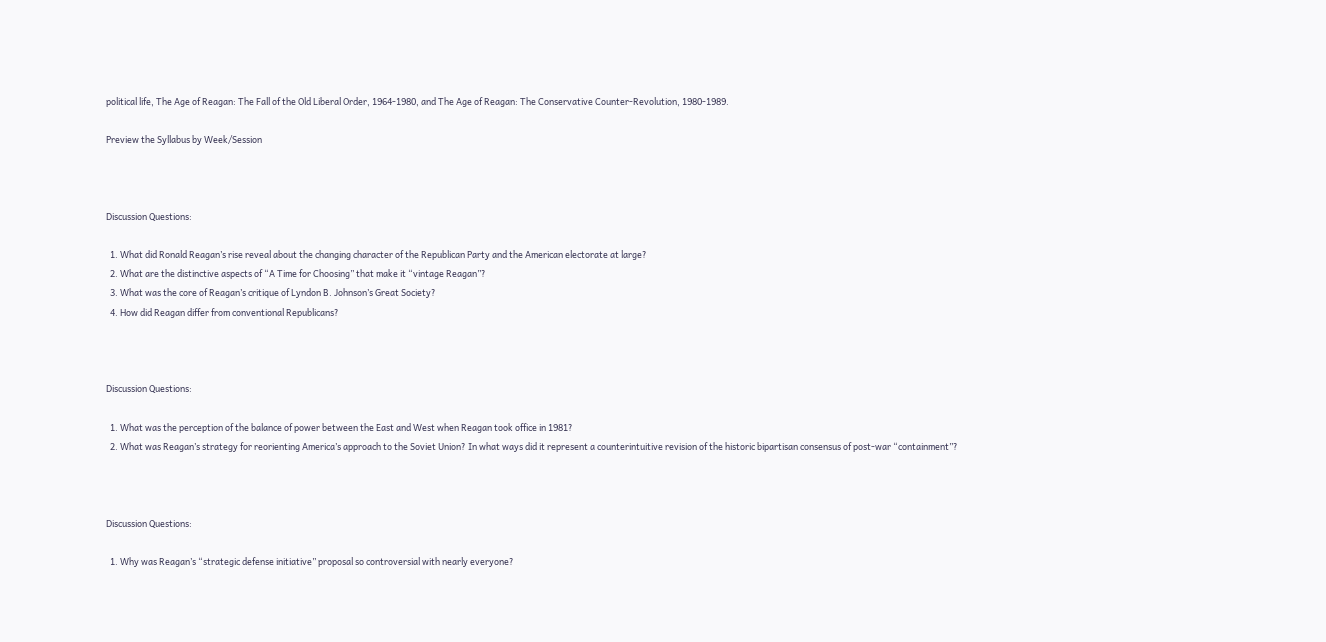political life, The Age of Reagan: The Fall of the Old Liberal Order, 1964-1980, and The Age of Reagan: The Conservative Counter-Revolution, 1980-1989.

Preview the Syllabus by Week/Session



Discussion Questions:

  1. What did Ronald Reagan’s rise reveal about the changing character of the Republican Party and the American electorate at large?
  2. What are the distinctive aspects of “A Time for Choosing” that make it “vintage Reagan”?
  3. What was the core of Reagan’s critique of Lyndon B. Johnson’s Great Society?
  4. How did Reagan differ from conventional Republicans?



Discussion Questions:

  1. What was the perception of the balance of power between the East and West when Reagan took office in 1981?
  2. What was Reagan’s strategy for reorienting America’s approach to the Soviet Union? In what ways did it represent a counterintuitive revision of the historic bipartisan consensus of post-war “containment”?



Discussion Questions:

  1. Why was Reagan’s “strategic defense initiative” proposal so controversial with nearly everyone?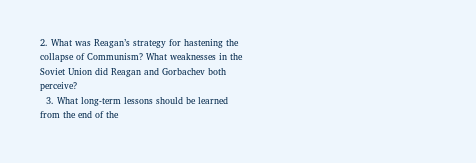2. What was Reagan’s strategy for hastening the collapse of Communism? What weaknesses in the Soviet Union did Reagan and Gorbachev both perceive?
  3. What long-term lessons should be learned from the end of the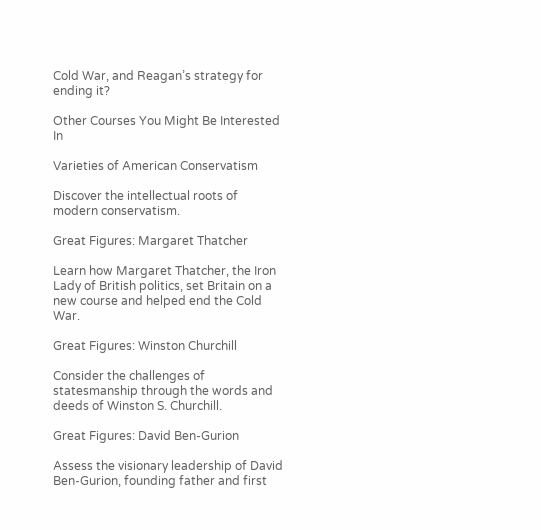Cold War, and Reagan’s strategy for ending it?

Other Courses You Might Be Interested In

Varieties of American Conservatism

Discover the intellectual roots of modern conservatism.

Great Figures: Margaret Thatcher

Learn how Margaret Thatcher, the Iron Lady of British politics, set Britain on a new course and helped end the Cold War.

Great Figures: Winston Churchill

Consider the challenges of statesmanship through the words and deeds of Winston S. Churchill.

Great Figures: David Ben-Gurion

Assess the visionary leadership of David Ben-Gurion, founding father and first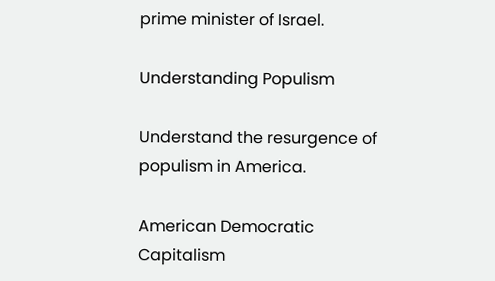prime minister of Israel.

Understanding Populism

Understand the resurgence of populism in America.

American Democratic Capitalism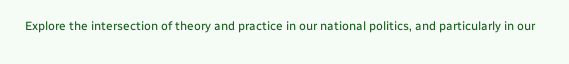Explore the intersection of theory and practice in our national politics, and particularly in our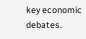key economic debates.